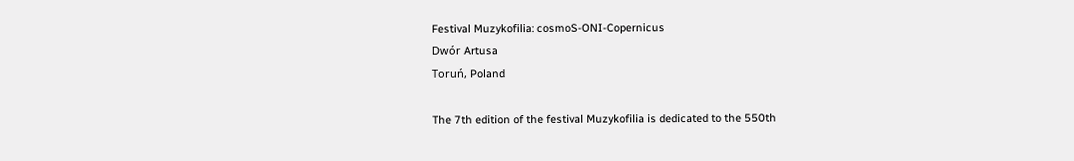Festival Muzykofilia: cosmoS-ONI-Copernicus
Dwór Artusa
Toruń, Poland

The 7th edition of the festival Muzykofilia is dedicated to the 550th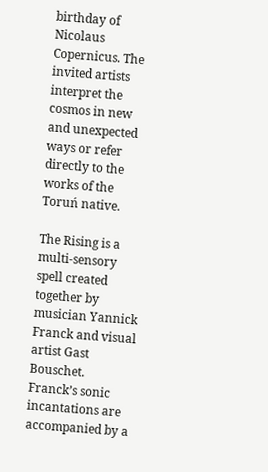birthday of Nicolaus Copernicus. The invited artists interpret the cosmos in new and unexpected ways or refer directly to the works of the Toruń native.

The Rising is a multi-sensory spell created together by musician Yannick Franck and visual artist Gast Bouschet. Franck’s sonic incantations are accompanied by a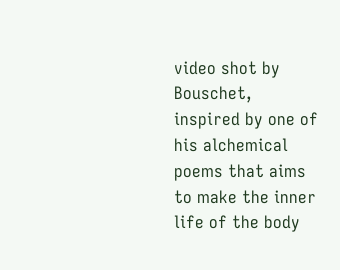video shot by Bouschet, inspired by one of his alchemical poems that aims to make the inner life of the body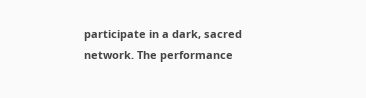participate in a dark, sacred network. The performance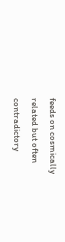feeds on cosmically related but often contradictory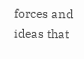forces and ideas that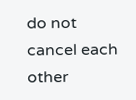do not cancel each other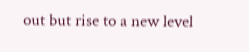out but rise to a new level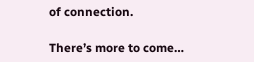of connection.

There’s more to come…